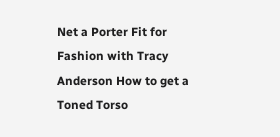Net a Porter Fit for Fashion with Tracy Anderson How to get a Toned Torso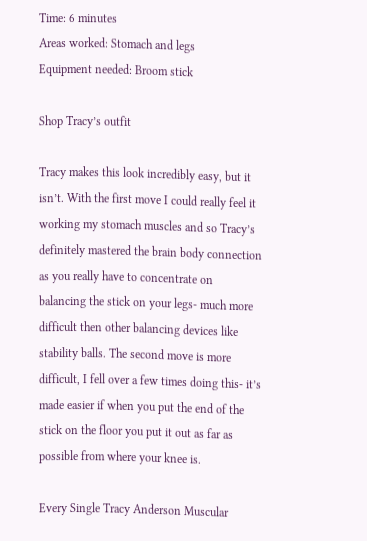Time: 6 minutes
Areas worked: Stomach and legs
Equipment needed: Broom stick

Shop Tracy’s outfit

Tracy makes this look incredibly easy, but it isn’t. With the first move I could really feel it working my stomach muscles and so Tracy’s definitely mastered the brain body connection as you really have to concentrate on balancing the stick on your legs- much more difficult then other balancing devices like stability balls. The second move is more difficult, I fell over a few times doing this- it’s made easier if when you put the end of the stick on the floor you put it out as far as possible from where your knee is.

Every Single Tracy Anderson Muscular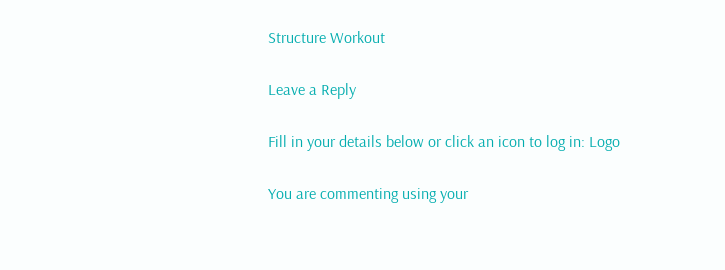Structure Workout

Leave a Reply

Fill in your details below or click an icon to log in: Logo

You are commenting using your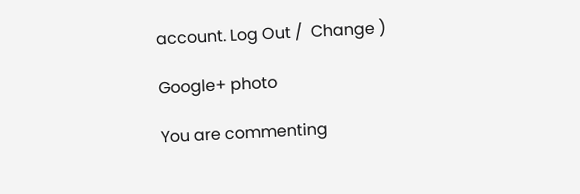account. Log Out /  Change )

Google+ photo

You are commenting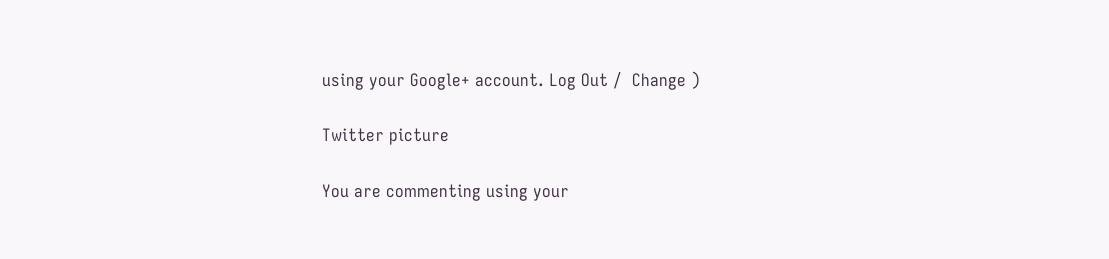using your Google+ account. Log Out /  Change )

Twitter picture

You are commenting using your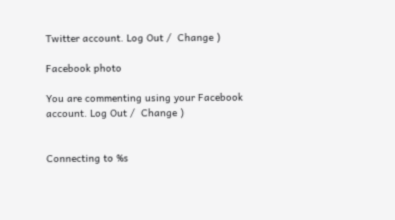Twitter account. Log Out /  Change )

Facebook photo

You are commenting using your Facebook account. Log Out /  Change )


Connecting to %s